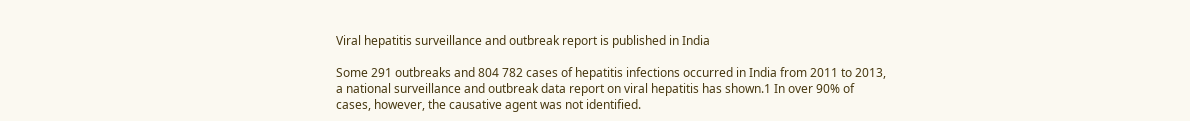Viral hepatitis surveillance and outbreak report is published in India

Some 291 outbreaks and 804 782 cases of hepatitis infections occurred in India from 2011 to 2013, a national surveillance and outbreak data report on viral hepatitis has shown.1 In over 90% of cases, however, the causative agent was not identified.